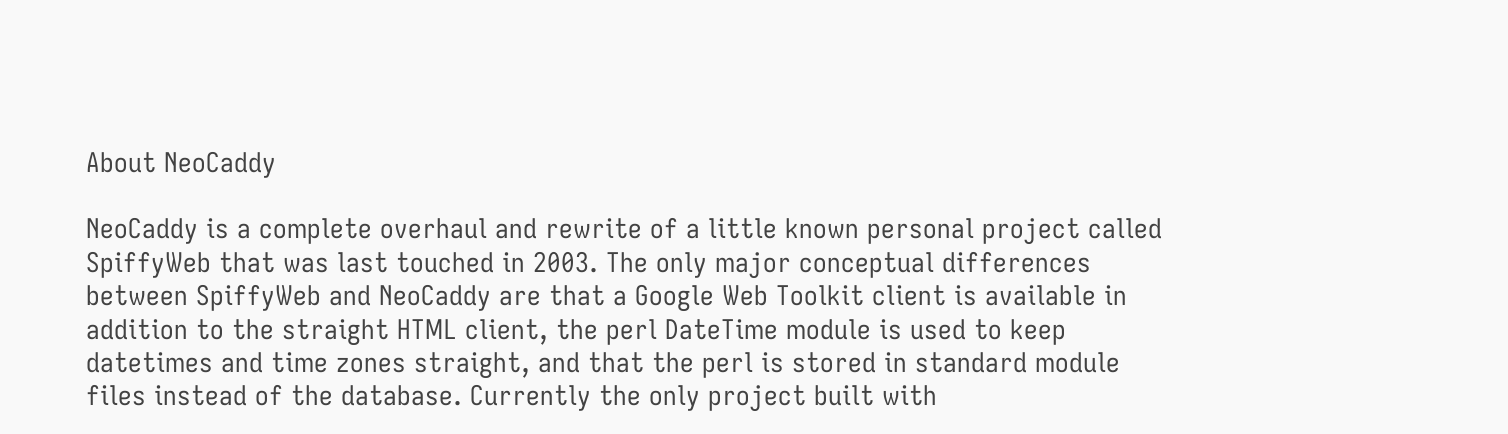About NeoCaddy

NeoCaddy is a complete overhaul and rewrite of a little known personal project called SpiffyWeb that was last touched in 2003. The only major conceptual differences between SpiffyWeb and NeoCaddy are that a Google Web Toolkit client is available in addition to the straight HTML client, the perl DateTime module is used to keep datetimes and time zones straight, and that the perl is stored in standard module files instead of the database. Currently the only project built with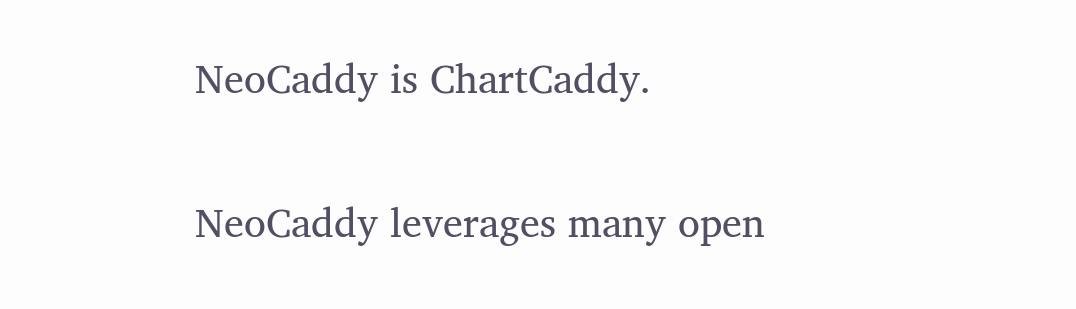NeoCaddy is ChartCaddy.

NeoCaddy leverages many open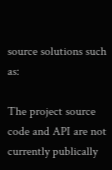source solutions such as:

The project source code and API are not currently publically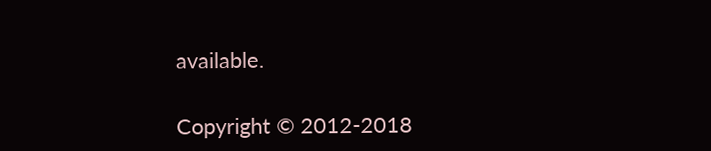available.

Copyright © 2012-2018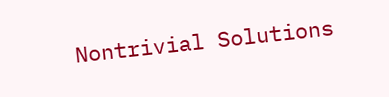Nontrivial Solutions